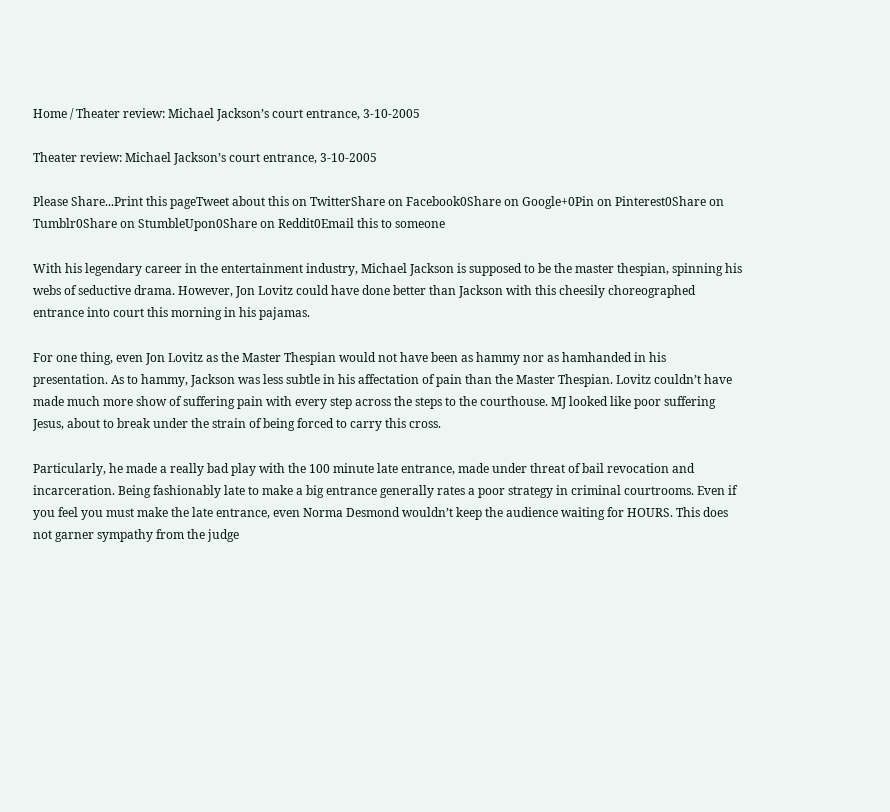Home / Theater review: Michael Jackson’s court entrance, 3-10-2005

Theater review: Michael Jackson’s court entrance, 3-10-2005

Please Share...Print this pageTweet about this on TwitterShare on Facebook0Share on Google+0Pin on Pinterest0Share on Tumblr0Share on StumbleUpon0Share on Reddit0Email this to someone

With his legendary career in the entertainment industry, Michael Jackson is supposed to be the master thespian, spinning his webs of seductive drama. However, Jon Lovitz could have done better than Jackson with this cheesily choreographed entrance into court this morning in his pajamas.

For one thing, even Jon Lovitz as the Master Thespian would not have been as hammy nor as hamhanded in his presentation. As to hammy, Jackson was less subtle in his affectation of pain than the Master Thespian. Lovitz couldn’t have made much more show of suffering pain with every step across the steps to the courthouse. MJ looked like poor suffering Jesus, about to break under the strain of being forced to carry this cross.

Particularly, he made a really bad play with the 100 minute late entrance, made under threat of bail revocation and incarceration. Being fashionably late to make a big entrance generally rates a poor strategy in criminal courtrooms. Even if you feel you must make the late entrance, even Norma Desmond wouldn’t keep the audience waiting for HOURS. This does not garner sympathy from the judge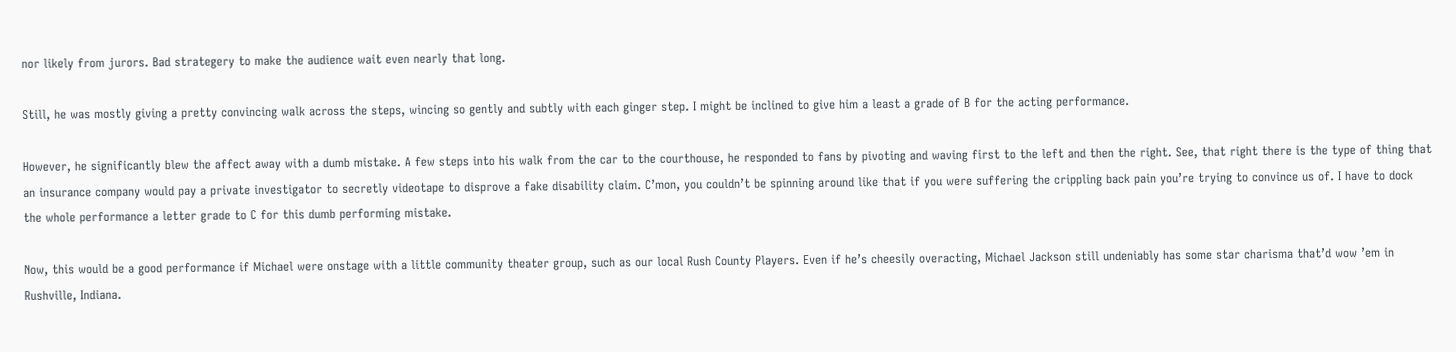nor likely from jurors. Bad strategery to make the audience wait even nearly that long.

Still, he was mostly giving a pretty convincing walk across the steps, wincing so gently and subtly with each ginger step. I might be inclined to give him a least a grade of B for the acting performance.

However, he significantly blew the affect away with a dumb mistake. A few steps into his walk from the car to the courthouse, he responded to fans by pivoting and waving first to the left and then the right. See, that right there is the type of thing that an insurance company would pay a private investigator to secretly videotape to disprove a fake disability claim. C’mon, you couldn’t be spinning around like that if you were suffering the crippling back pain you’re trying to convince us of. I have to dock the whole performance a letter grade to C for this dumb performing mistake.

Now, this would be a good performance if Michael were onstage with a little community theater group, such as our local Rush County Players. Even if he’s cheesily overacting, Michael Jackson still undeniably has some star charisma that’d wow ’em in Rushville, Indiana.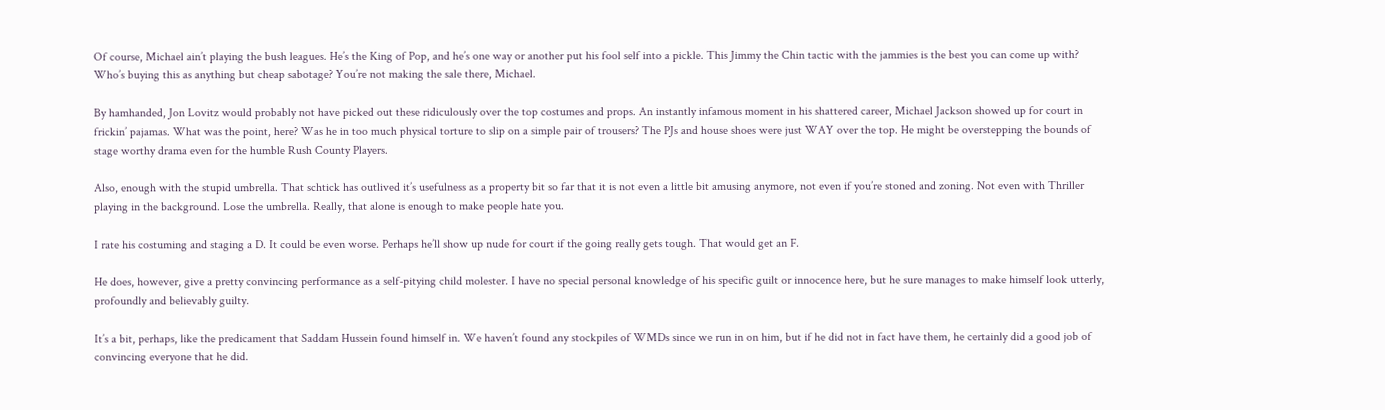Of course, Michael ain’t playing the bush leagues. He’s the King of Pop, and he’s one way or another put his fool self into a pickle. This Jimmy the Chin tactic with the jammies is the best you can come up with? Who’s buying this as anything but cheap sabotage? You’re not making the sale there, Michael.

By hamhanded, Jon Lovitz would probably not have picked out these ridiculously over the top costumes and props. An instantly infamous moment in his shattered career, Michael Jackson showed up for court in frickin’ pajamas. What was the point, here? Was he in too much physical torture to slip on a simple pair of trousers? The PJs and house shoes were just WAY over the top. He might be overstepping the bounds of stage worthy drama even for the humble Rush County Players.

Also, enough with the stupid umbrella. That schtick has outlived it’s usefulness as a property bit so far that it is not even a little bit amusing anymore, not even if you’re stoned and zoning. Not even with Thriller playing in the background. Lose the umbrella. Really, that alone is enough to make people hate you.

I rate his costuming and staging a D. It could be even worse. Perhaps he’ll show up nude for court if the going really gets tough. That would get an F.

He does, however, give a pretty convincing performance as a self-pitying child molester. I have no special personal knowledge of his specific guilt or innocence here, but he sure manages to make himself look utterly, profoundly and believably guilty.

It’s a bit, perhaps, like the predicament that Saddam Hussein found himself in. We haven’t found any stockpiles of WMDs since we run in on him, but if he did not in fact have them, he certainly did a good job of convincing everyone that he did.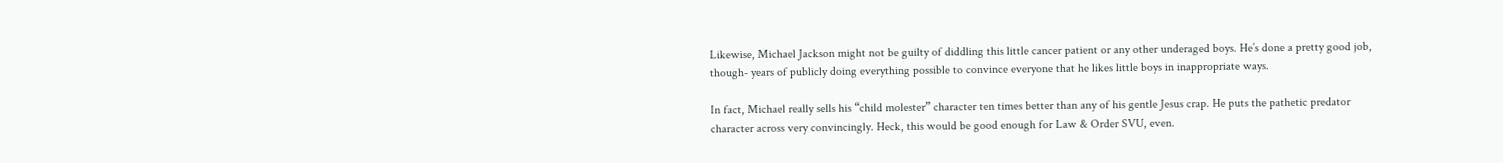Likewise, Michael Jackson might not be guilty of diddling this little cancer patient or any other underaged boys. He’s done a pretty good job, though- years of publicly doing everything possible to convince everyone that he likes little boys in inappropriate ways.

In fact, Michael really sells his “child molester” character ten times better than any of his gentle Jesus crap. He puts the pathetic predator character across very convincingly. Heck, this would be good enough for Law & Order SVU, even.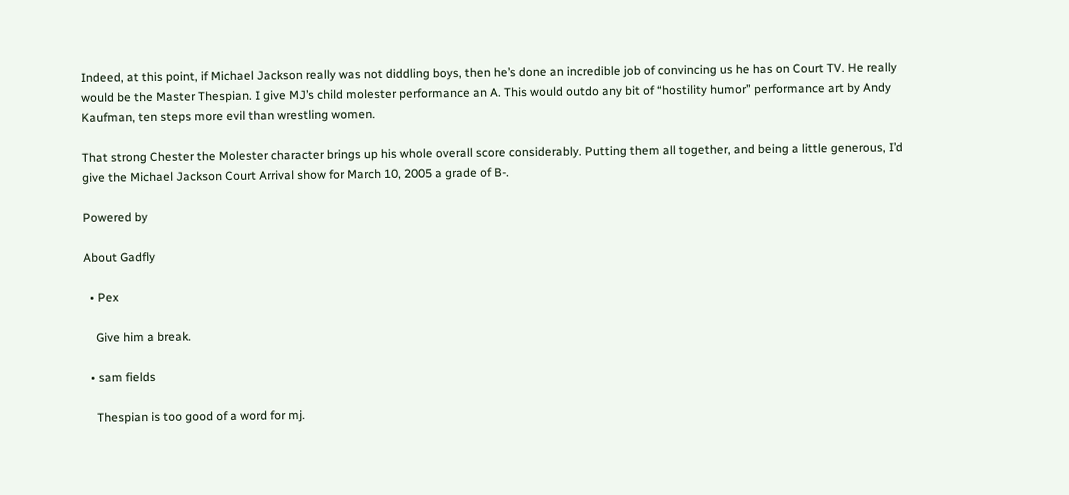Indeed, at this point, if Michael Jackson really was not diddling boys, then he’s done an incredible job of convincing us he has on Court TV. He really would be the Master Thespian. I give MJ’s child molester performance an A. This would outdo any bit of “hostility humor” performance art by Andy Kaufman, ten steps more evil than wrestling women.

That strong Chester the Molester character brings up his whole overall score considerably. Putting them all together, and being a little generous, I’d give the Michael Jackson Court Arrival show for March 10, 2005 a grade of B-.

Powered by

About Gadfly

  • Pex

    Give him a break.

  • sam fields

    Thespian is too good of a word for mj.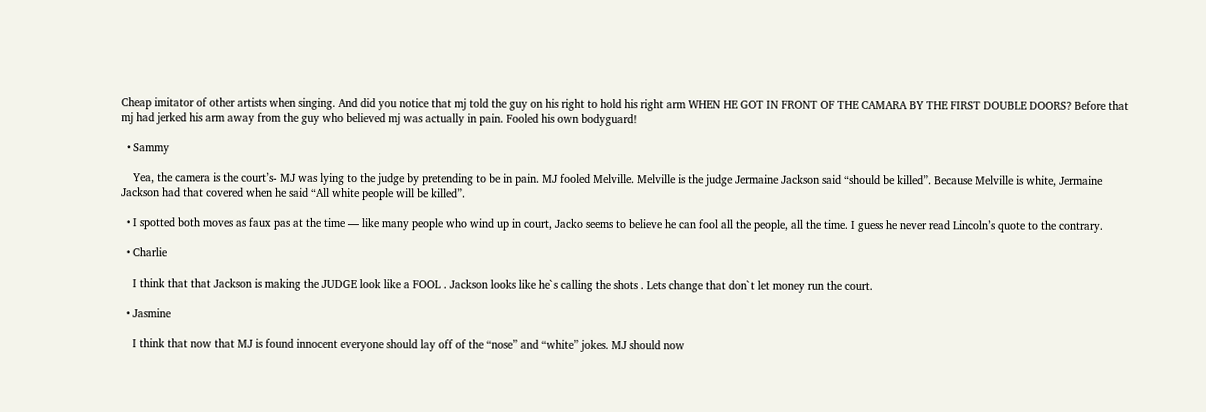Cheap imitator of other artists when singing. And did you notice that mj told the guy on his right to hold his right arm WHEN HE GOT IN FRONT OF THE CAMARA BY THE FIRST DOUBLE DOORS? Before that mj had jerked his arm away from the guy who believed mj was actually in pain. Fooled his own bodyguard!

  • Sammy

    Yea, the camera is the court’s- MJ was lying to the judge by pretending to be in pain. MJ fooled Melville. Melville is the judge Jermaine Jackson said “should be killed”. Because Melville is white, Jermaine Jackson had that covered when he said “All white people will be killed”.

  • I spotted both moves as faux pas at the time — like many people who wind up in court, Jacko seems to believe he can fool all the people, all the time. I guess he never read Lincoln’s quote to the contrary.

  • Charlie

    I think that that Jackson is making the JUDGE look like a FOOL . Jackson looks like he`s calling the shots . Lets change that don`t let money run the court.

  • Jasmine

    I think that now that MJ is found innocent everyone should lay off of the “nose” and “white” jokes. MJ should now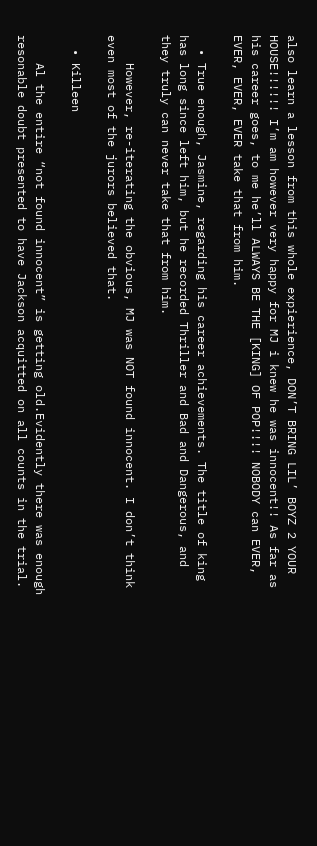also learn a lesson from this whole expierience, DON’T BRING LIL’ BOYZ 2 YOUR HOUSE!!!!!! I’m am however very happy for MJ i knew he was innocent!! As far as his career goes, to me he’ll ALWAYS BE THE [KING] OF POP!!!! NOBODY can EVER, EVER, EVER, EVER take that from him.

  • True enough, Jasmine, regarding his career achievements. The title of king has long since left him, but he recorded Thriller and Bad and Dangerous, and they truly can never take that from him.

    However, re-iterating the obvious, MJ was NOT found innocent. I don’t think even most of the jurors believed that.

  • Killeen

    Al the entire “not found innocent” is getting old.Evidently there was enough resonable doubt presented to have Jackson acquitted on all counts in the trial.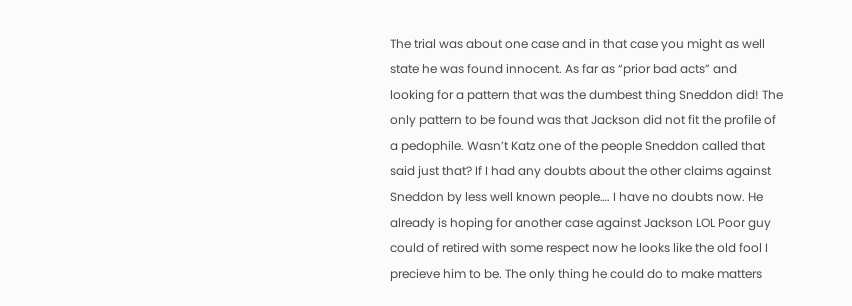The trial was about one case and in that case you might as well state he was found innocent. As far as “prior bad acts” and looking for a pattern that was the dumbest thing Sneddon did! The only pattern to be found was that Jackson did not fit the profile of a pedophile. Wasn’t Katz one of the people Sneddon called that said just that? If I had any doubts about the other claims against Sneddon by less well known people…. I have no doubts now. He already is hoping for another case against Jackson LOL Poor guy could of retired with some respect now he looks like the old fool I precieve him to be. The only thing he could do to make matters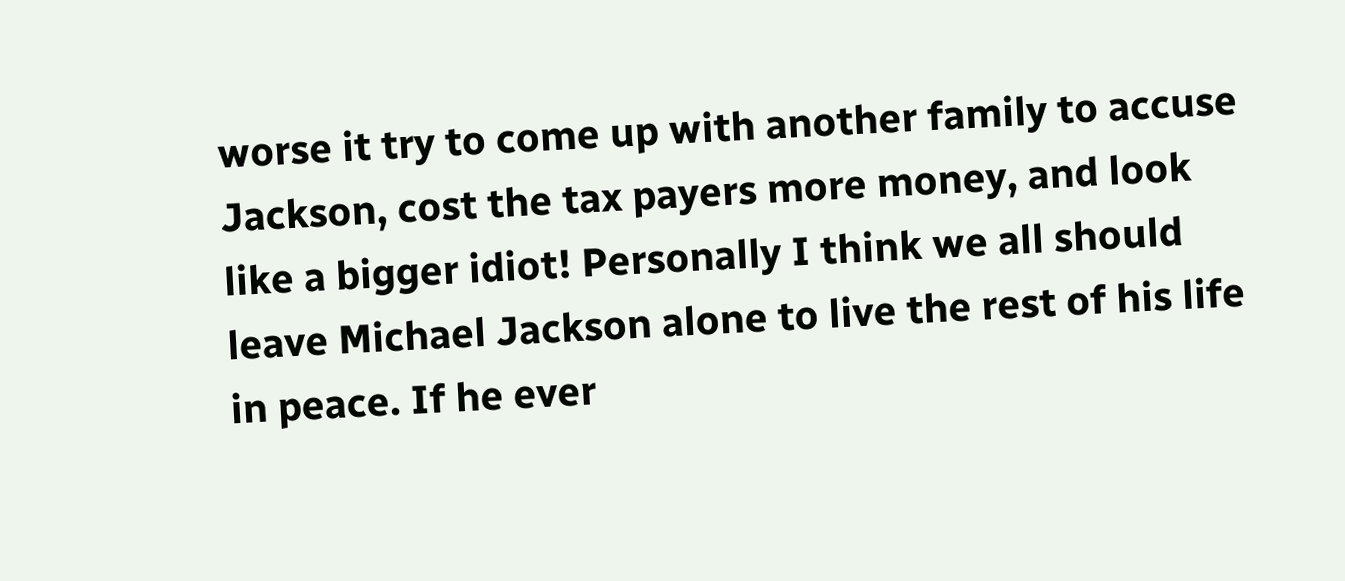worse it try to come up with another family to accuse Jackson, cost the tax payers more money, and look like a bigger idiot! Personally I think we all should leave Michael Jackson alone to live the rest of his life in peace. If he ever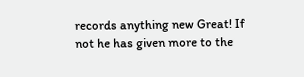records anything new Great! If not he has given more to the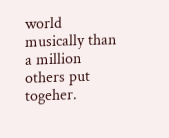world musically than a million others put togeher.